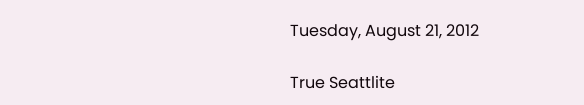Tuesday, August 21, 2012

True Seattlite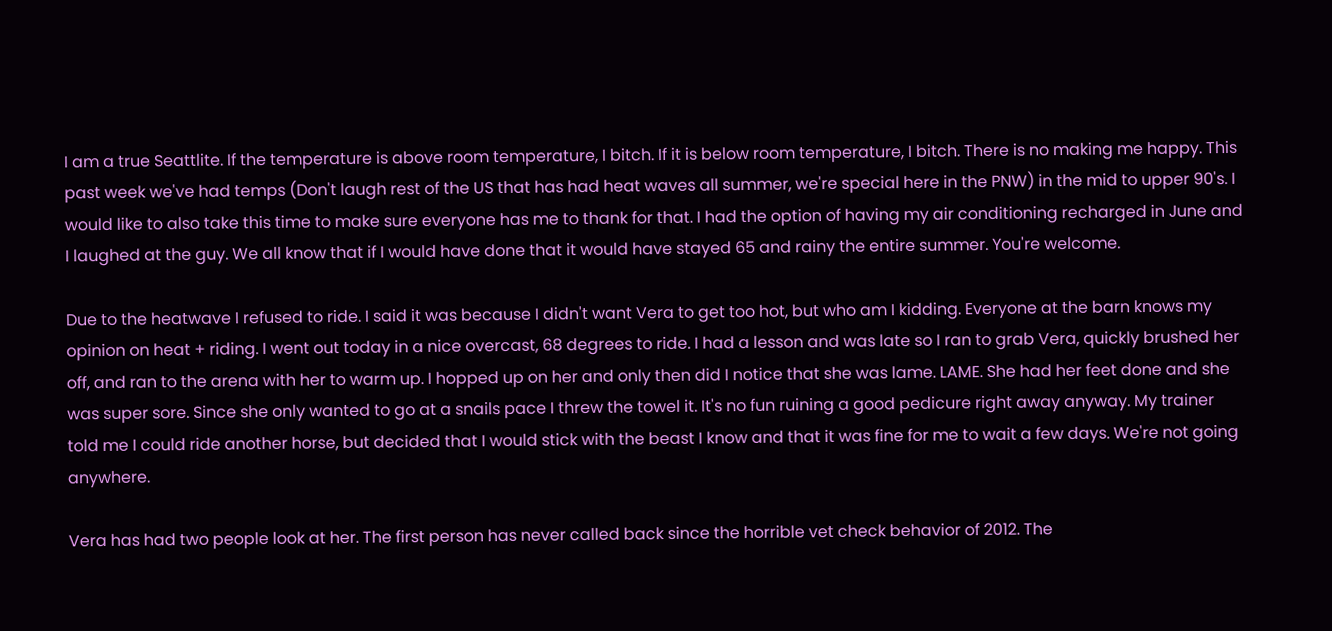I am a true Seattlite. If the temperature is above room temperature, I bitch. If it is below room temperature, I bitch. There is no making me happy. This past week we've had temps (Don't laugh rest of the US that has had heat waves all summer, we're special here in the PNW) in the mid to upper 90's. I would like to also take this time to make sure everyone has me to thank for that. I had the option of having my air conditioning recharged in June and I laughed at the guy. We all know that if I would have done that it would have stayed 65 and rainy the entire summer. You're welcome.

Due to the heatwave I refused to ride. I said it was because I didn't want Vera to get too hot, but who am I kidding. Everyone at the barn knows my opinion on heat + riding. I went out today in a nice overcast, 68 degrees to ride. I had a lesson and was late so I ran to grab Vera, quickly brushed her off, and ran to the arena with her to warm up. I hopped up on her and only then did I notice that she was lame. LAME. She had her feet done and she was super sore. Since she only wanted to go at a snails pace I threw the towel it. It's no fun ruining a good pedicure right away anyway. My trainer told me I could ride another horse, but decided that I would stick with the beast I know and that it was fine for me to wait a few days. We're not going anywhere.

Vera has had two people look at her. The first person has never called back since the horrible vet check behavior of 2012. The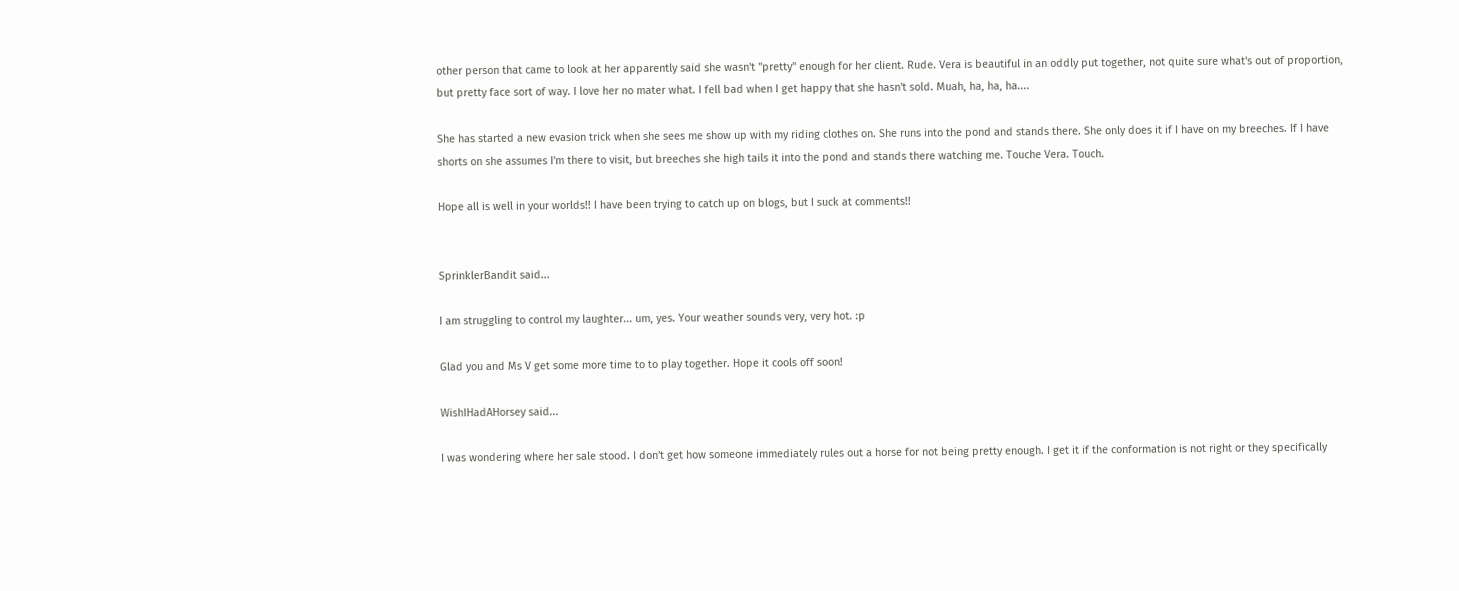other person that came to look at her apparently said she wasn't "pretty" enough for her client. Rude. Vera is beautiful in an oddly put together, not quite sure what's out of proportion, but pretty face sort of way. I love her no mater what. I fell bad when I get happy that she hasn't sold. Muah, ha, ha, ha....

She has started a new evasion trick when she sees me show up with my riding clothes on. She runs into the pond and stands there. She only does it if I have on my breeches. If I have shorts on she assumes I'm there to visit, but breeches she high tails it into the pond and stands there watching me. Touche Vera. Touch.

Hope all is well in your worlds!! I have been trying to catch up on blogs, but I suck at comments!!


SprinklerBandit said...

I am struggling to control my laughter... um, yes. Your weather sounds very, very hot. :p

Glad you and Ms V get some more time to to play together. Hope it cools off soon!

WishIHadAHorsey said...

I was wondering where her sale stood. I don't get how someone immediately rules out a horse for not being pretty enough. I get it if the conformation is not right or they specifically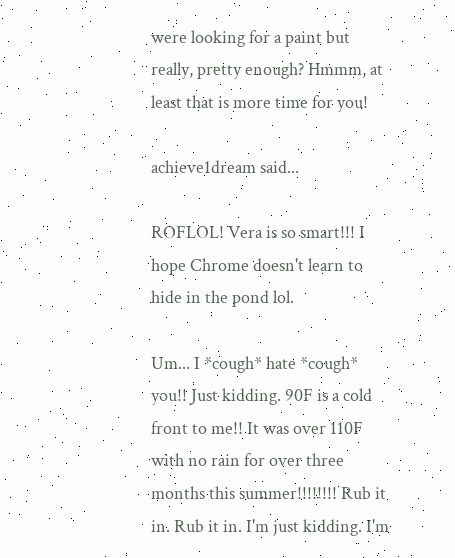were looking for a paint but really, pretty enough? Hmmm, at least that is more time for you!

achieve1dream said...

ROFLOL! Vera is so smart!!! I hope Chrome doesn't learn to hide in the pond lol.

Um... I *cough* hate *cough* you!! Just kidding. 90F is a cold front to me!! It was over 110F with no rain for over three months this summer!!!!!!!! Rub it in. Rub it in. I'm just kidding. I'm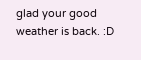glad your good weather is back. :D